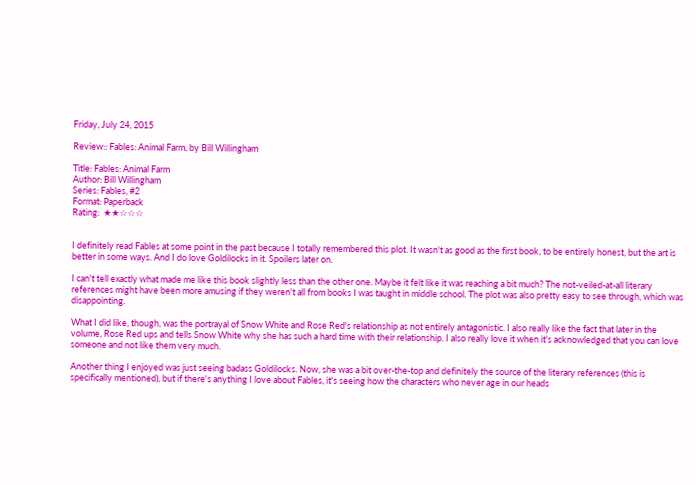Friday, July 24, 2015

Review:: Fables: Animal Farm, by Bill Willingham

Title: Fables: Animal Farm
Author: Bill Willingham
Series: Fables, #2
Format: Paperback
Rating:  ★★☆☆☆


I definitely read Fables at some point in the past because I totally remembered this plot. It wasn't as good as the first book, to be entirely honest, but the art is better in some ways. And I do love Goldilocks in it. Spoilers later on.

I can't tell exactly what made me like this book slightly less than the other one. Maybe it felt like it was reaching a bit much? The not-veiled-at-all literary references might have been more amusing if they weren't all from books I was taught in middle school. The plot was also pretty easy to see through, which was disappointing.

What I did like, though, was the portrayal of Snow White and Rose Red's relationship as not entirely antagonistic. I also really like the fact that later in the volume, Rose Red ups and tells Snow White why she has such a hard time with their relationship. I also really love it when it's acknowledged that you can love someone and not like them very much.

Another thing I enjoyed was just seeing badass Goldilocks. Now, she was a bit over-the-top and definitely the source of the literary references (this is specifically mentioned), but if there's anything I love about Fables, it's seeing how the characters who never age in our heads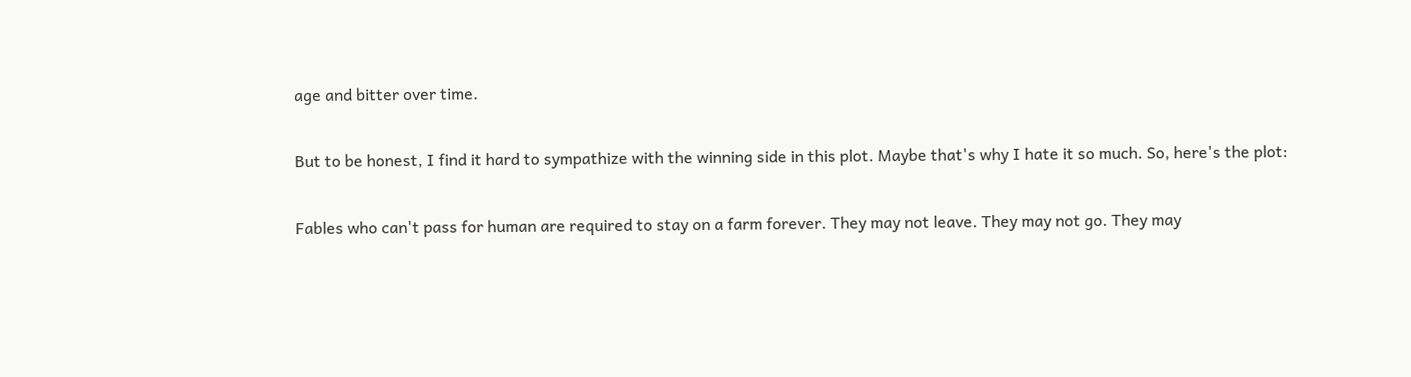age and bitter over time.

But to be honest, I find it hard to sympathize with the winning side in this plot. Maybe that's why I hate it so much. So, here's the plot:

Fables who can't pass for human are required to stay on a farm forever. They may not leave. They may not go. They may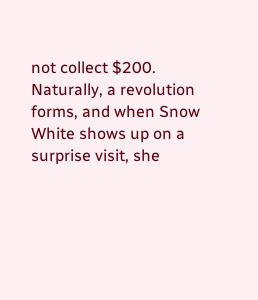not collect $200. Naturally, a revolution forms, and when Snow White shows up on a surprise visit, she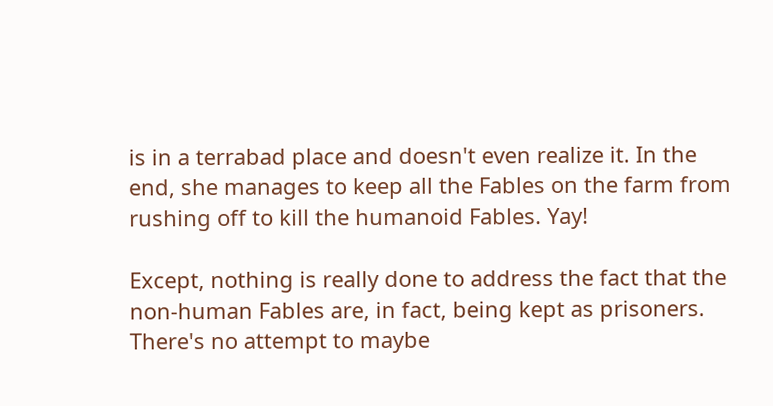is in a terrabad place and doesn't even realize it. In the end, she manages to keep all the Fables on the farm from rushing off to kill the humanoid Fables. Yay!

Except, nothing is really done to address the fact that the non-human Fables are, in fact, being kept as prisoners. There's no attempt to maybe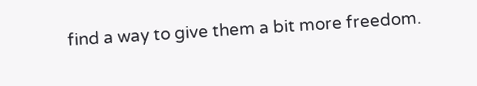find a way to give them a bit more freedom.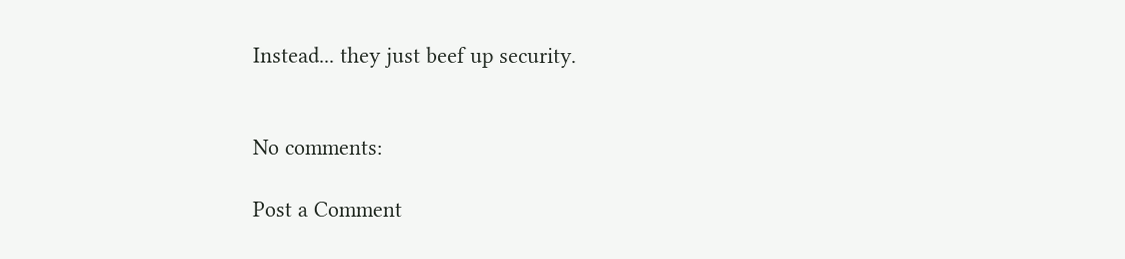Instead... they just beef up security.


No comments:

Post a Comment